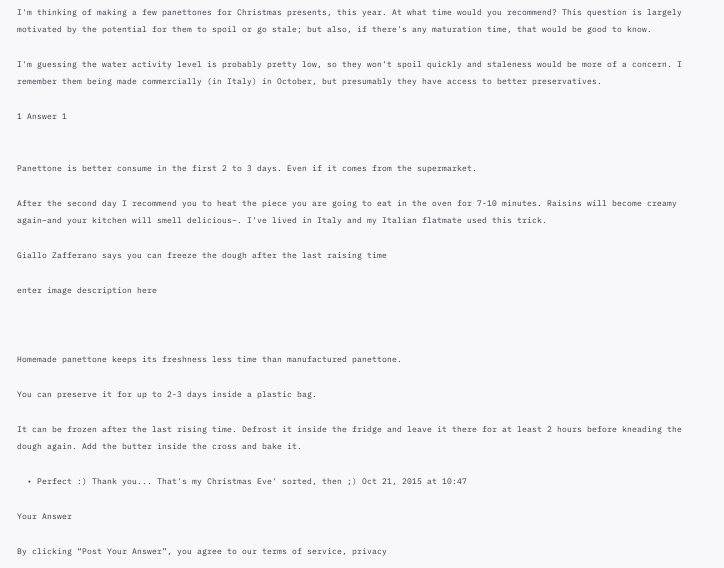I'm thinking of making a few panettones for Christmas presents, this year. At what time would you recommend? This question is largely motivated by the potential for them to spoil or go stale; but also, if there's any maturation time, that would be good to know.

I'm guessing the water activity level is probably pretty low, so they won't spoil quickly and staleness would be more of a concern. I remember them being made commercially (in Italy) in October, but presumably they have access to better preservatives.

1 Answer 1


Panettone is better consume in the first 2 to 3 days. Even if it comes from the supermarket.

After the second day I recommend you to heat the piece you are going to eat in the oven for 7-10 minutes. Raisins will become creamy again–and your kitchen will smell delicious–. I've lived in Italy and my Italian flatmate used this trick.

Giallo Zafferano says you can freeze the dough after the last raising time

enter image description here



Homemade panettone keeps its freshness less time than manufactured panettone.

You can preserve it for up to 2-3 days inside a plastic bag.

It can be frozen after the last rising time. Defrost it inside the fridge and leave it there for at least 2 hours before kneading the dough again. Add the butter inside the cross and bake it.

  • Perfect :) Thank you... That's my Christmas Eve' sorted, then ;) Oct 21, 2015 at 10:47

Your Answer

By clicking “Post Your Answer”, you agree to our terms of service, privacy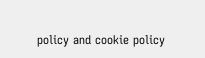policy and cookie policy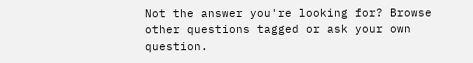Not the answer you're looking for? Browse other questions tagged or ask your own question.